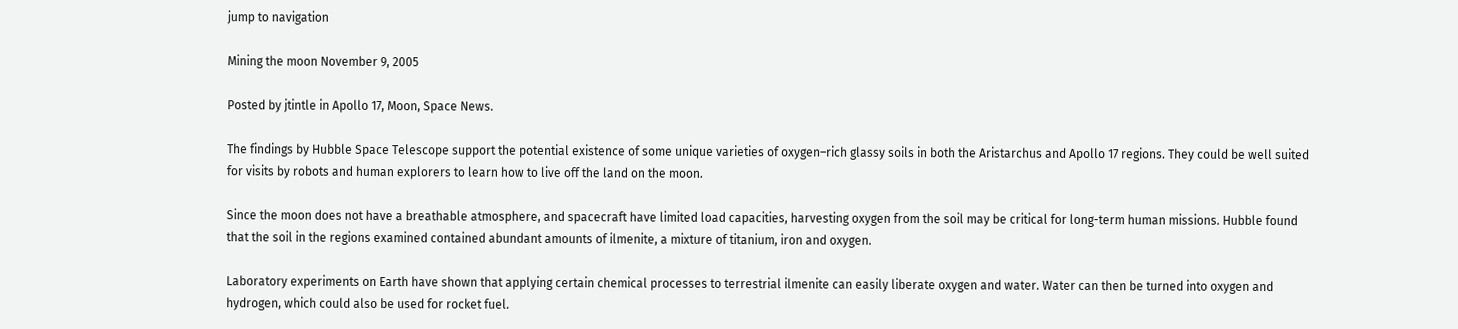jump to navigation

Mining the moon November 9, 2005

Posted by jtintle in Apollo 17, Moon, Space News.

The findings by Hubble Space Telescope support the potential existence of some unique varieties of oxygen–rich glassy soils in both the Aristarchus and Apollo 17 regions. They could be well suited for visits by robots and human explorers to learn how to live off the land on the moon.

Since the moon does not have a breathable atmosphere, and spacecraft have limited load capacities, harvesting oxygen from the soil may be critical for long-term human missions. Hubble found that the soil in the regions examined contained abundant amounts of ilmenite, a mixture of titanium, iron and oxygen.

Laboratory experiments on Earth have shown that applying certain chemical processes to terrestrial ilmenite can easily liberate oxygen and water. Water can then be turned into oxygen and hydrogen, which could also be used for rocket fuel.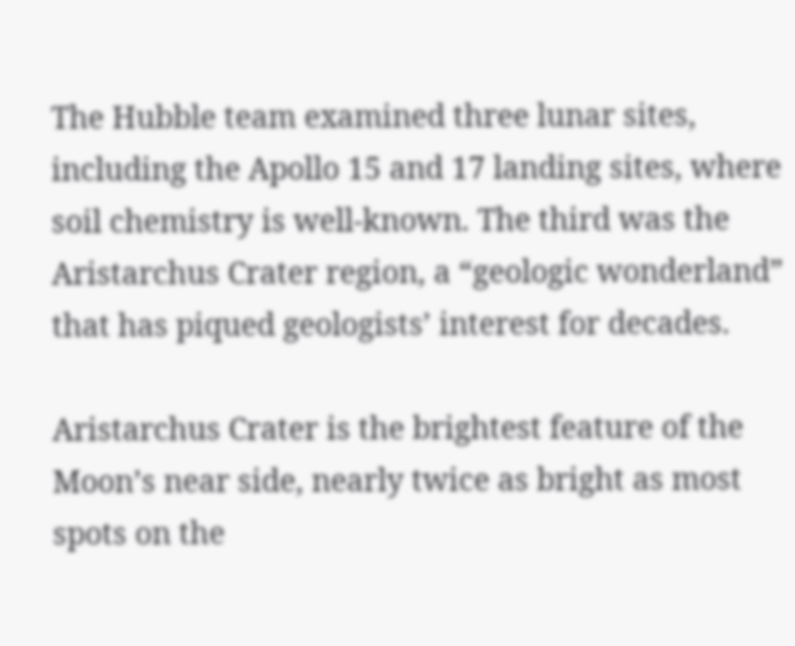The Hubble team examined three lunar sites, including the Apollo 15 and 17 landing sites, where soil chemistry is well-known. The third was the Aristarchus Crater region, a “geologic wonderland” that has piqued geologists’ interest for decades.

Aristarchus Crater is the brightest feature of the Moon’s near side, nearly twice as bright as most spots on the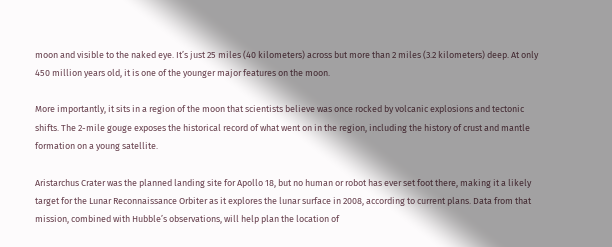moon and visible to the naked eye. It’s just 25 miles (40 kilometers) across but more than 2 miles (3.2 kilometers) deep. At only 450 million years old, it is one of the younger major features on the moon.

More importantly, it sits in a region of the moon that scientists believe was once rocked by volcanic explosions and tectonic shifts. The 2-mile gouge exposes the historical record of what went on in the region, including the history of crust and mantle formation on a young satellite.

Aristarchus Crater was the planned landing site for Apollo 18, but no human or robot has ever set foot there, making it a likely target for the Lunar Reconnaissance Orbiter as it explores the lunar surface in 2008, according to current plans. Data from that mission, combined with Hubble’s observations, will help plan the location of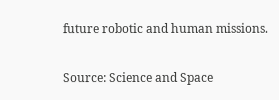future robotic and human missions.

Source: Science and Space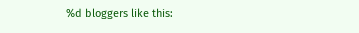%d bloggers like this: